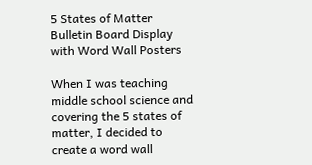5 States of Matter Bulletin Board Display with Word Wall Posters

When I was teaching middle school science and covering the 5 states of matter, I decided to create a word wall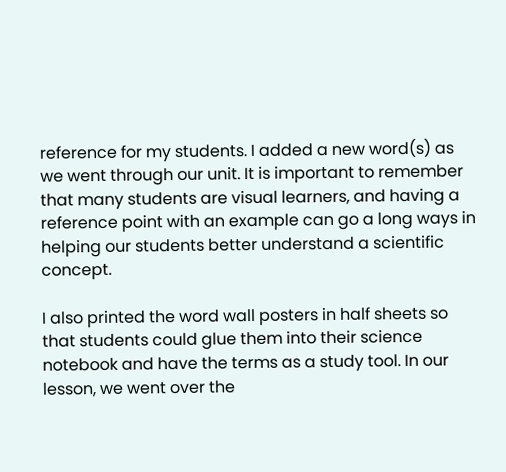reference for my students. I added a new word(s) as we went through our unit. It is important to remember that many students are visual learners, and having a reference point with an example can go a long ways in helping our students better understand a scientific concept.

I also printed the word wall posters in half sheets so that students could glue them into their science notebook and have the terms as a study tool. In our lesson, we went over the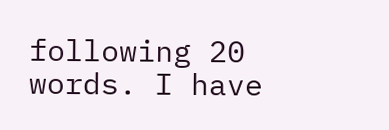following 20 words. I have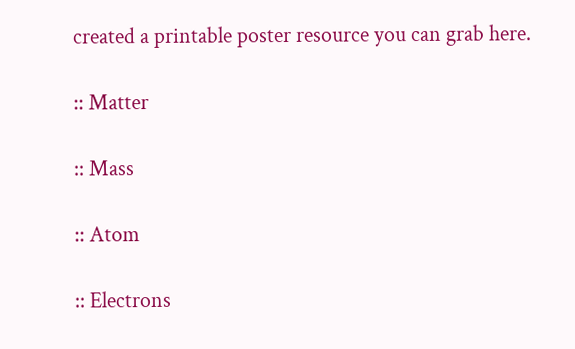created a printable poster resource you can grab here.

:: Matter

:: Mass

:: Atom

:: Electrons